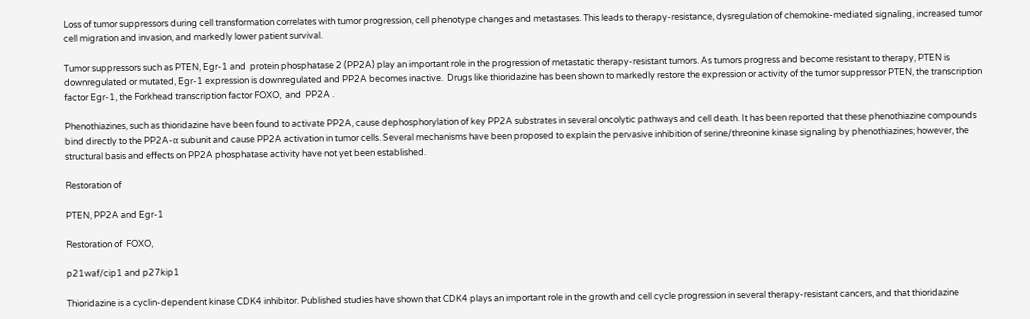Loss of tumor suppressors during cell transformation correlates with tumor progression, cell phenotype changes and metastases. This leads to therapy-resistance, dysregulation of chemokine-mediated signaling, increased tumor cell migration and invasion, and markedly lower patient survival.

Tumor suppressors such as PTEN, Egr-1 and  protein phosphatase 2 (PP2A) play an important role in the progression of metastatic therapy-resistant tumors. As tumors progress and become resistant to therapy, PTEN is downregulated or mutated, Egr-1 expression is downregulated and PP2A becomes inactive.  Drugs like thioridazine has been shown to markedly restore the expression or activity of the tumor suppressor PTEN, the transcription factor Egr-1, the Forkhead transcription factor FOXO,  and  PP2A .

Phenothiazines, such as thioridazine have been found to activate PP2A, cause dephosphorylation of key PP2A substrates in several oncolytic pathways and cell death. It has been reported that these phenothiazine compounds bind directly to the PP2A-α subunit and cause PP2A activation in tumor cells. Several mechanisms have been proposed to explain the pervasive inhibition of serine/threonine kinase signaling by phenothiazines; however, the structural basis and effects on PP2A phosphatase activity have not yet been established.

Restoration of

PTEN, PP2A and Egr-1

Restoration of  FOXO,

p21waf/cip1 and p27kip1

Thioridazine is a cyclin-dependent kinase CDK4 inhibitor. Published studies have shown that CDK4 plays an important role in the growth and cell cycle progression in several therapy-resistant cancers, and that thioridazine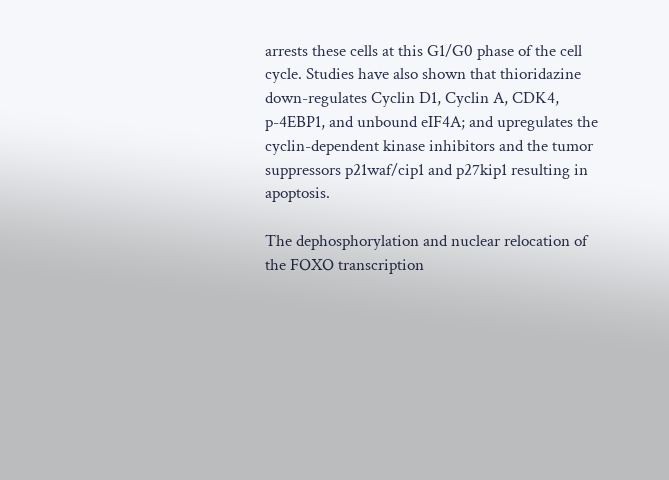arrests these cells at this G1/G0 phase of the cell cycle. Studies have also shown that thioridazine down-regulates Cyclin D1, Cyclin A, CDK4, p-4EBP1, and unbound eIF4A; and upregulates the cyclin-dependent kinase inhibitors and the tumor suppressors p21waf/cip1 and p27kip1 resulting in apoptosis.

The dephosphorylation and nuclear relocation of the FOXO transcription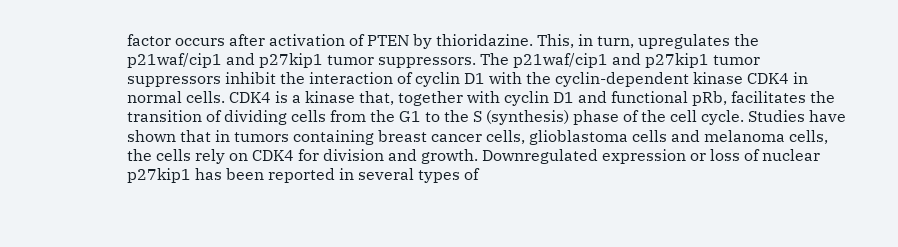factor occurs after activation of PTEN by thioridazine. This, in turn, upregulates the p21waf/cip1 and p27kip1 tumor suppressors. The p21waf/cip1 and p27kip1 tumor suppressors inhibit the interaction of cyclin D1 with the cyclin-dependent kinase CDK4 in normal cells. CDK4 is a kinase that, together with cyclin D1 and functional pRb, facilitates the transition of dividing cells from the G1 to the S (synthesis) phase of the cell cycle. Studies have shown that in tumors containing breast cancer cells, glioblastoma cells and melanoma cells, the cells rely on CDK4 for division and growth. Downregulated expression or loss of nuclear p27kip1 has been reported in several types of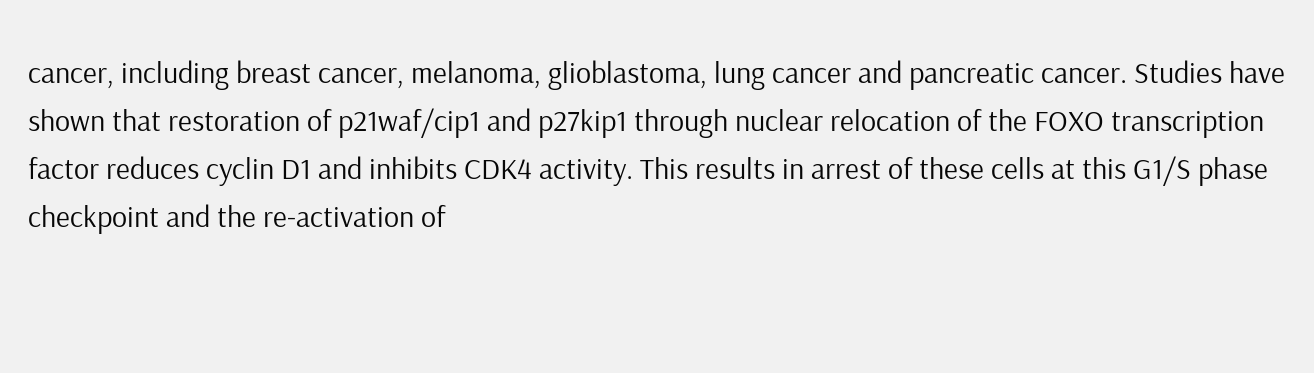cancer, including breast cancer, melanoma, glioblastoma, lung cancer and pancreatic cancer. Studies have shown that restoration of p21waf/cip1 and p27kip1 through nuclear relocation of the FOXO transcription factor reduces cyclin D1 and inhibits CDK4 activity. This results in arrest of these cells at this G1/S phase checkpoint and the re-activation of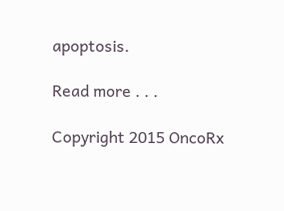apoptosis.

Read more . . .

Copyright 2015 OncoRx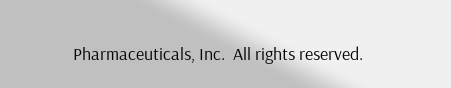Pharmaceuticals, Inc.  All rights reserved.